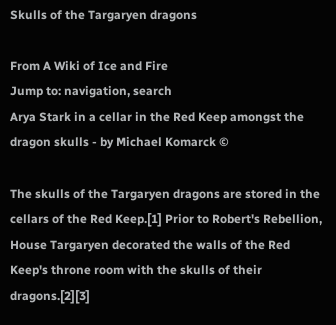Skulls of the Targaryen dragons

From A Wiki of Ice and Fire
Jump to: navigation, search
Arya Stark in a cellar in the Red Keep amongst the dragon skulls - by Michael Komarck ©

The skulls of the Targaryen dragons are stored in the cellars of the Red Keep.[1] Prior to Robert's Rebellion, House Targaryen decorated the walls of the Red Keep's throne room with the skulls of their dragons.[2][3]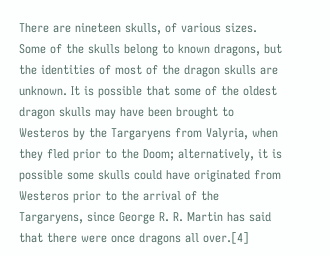There are nineteen skulls, of various sizes. Some of the skulls belong to known dragons, but the identities of most of the dragon skulls are unknown. It is possible that some of the oldest dragon skulls may have been brought to Westeros by the Targaryens from Valyria, when they fled prior to the Doom; alternatively, it is possible some skulls could have originated from Westeros prior to the arrival of the Targaryens, since George R. R. Martin has said that there were once dragons all over.[4]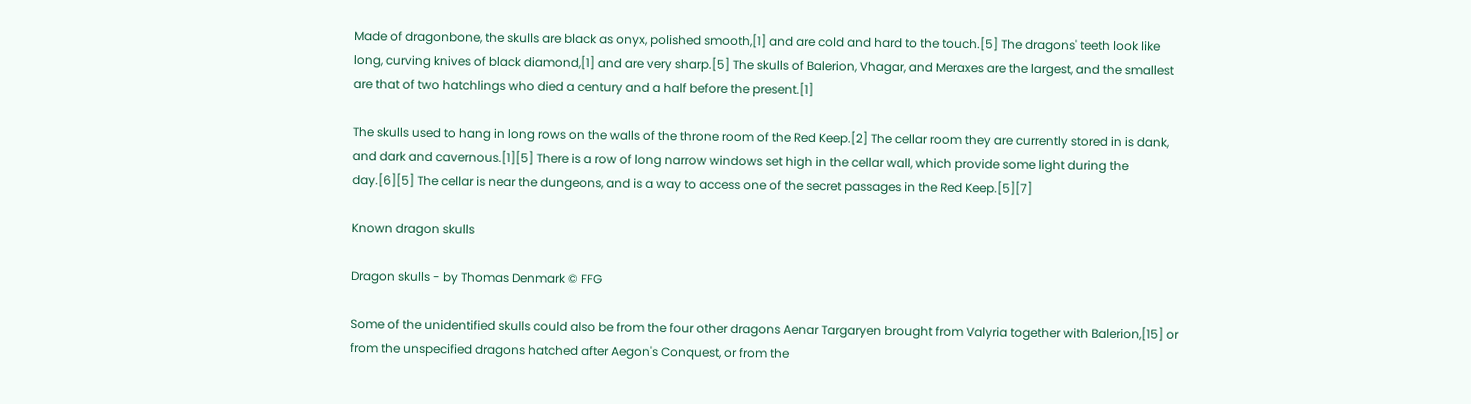Made of dragonbone, the skulls are black as onyx, polished smooth,[1] and are cold and hard to the touch.[5] The dragons' teeth look like long, curving knives of black diamond,[1] and are very sharp.[5] The skulls of Balerion, Vhagar, and Meraxes are the largest, and the smallest are that of two hatchlings who died a century and a half before the present.[1]

The skulls used to hang in long rows on the walls of the throne room of the Red Keep.[2] The cellar room they are currently stored in is dank, and dark and cavernous.[1][5] There is a row of long narrow windows set high in the cellar wall, which provide some light during the day.[6][5] The cellar is near the dungeons, and is a way to access one of the secret passages in the Red Keep.[5][7]

Known dragon skulls

Dragon skulls - by Thomas Denmark © FFG

Some of the unidentified skulls could also be from the four other dragons Aenar Targaryen brought from Valyria together with Balerion,[15] or from the unspecified dragons hatched after Aegon's Conquest, or from the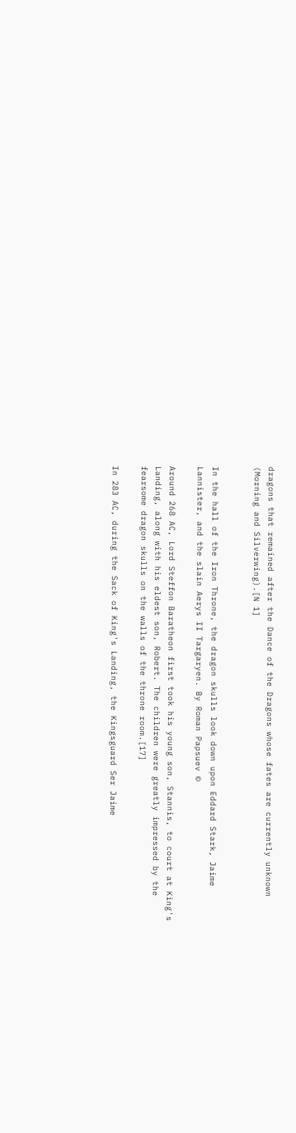dragons that remained after the Dance of the Dragons whose fates are currently unknown (Morning and Silverwing).[N 1]


In the hall of the Iron Throne, the dragon skulls look down upon Eddard Stark, Jaime Lannister, and the slain Aerys II Targaryen. By Roman Papsuev ©

Around 268 AC, Lord Steffon Baratheon first took his young son, Stannis, to court at King's Landing, along with his eldest son, Robert. The children were greatly impressed by the fearsome dragon skulls on the walls of the throne room.[17]

In 283 AC, during the Sack of King's Landing, the Kingsguard Ser Jaime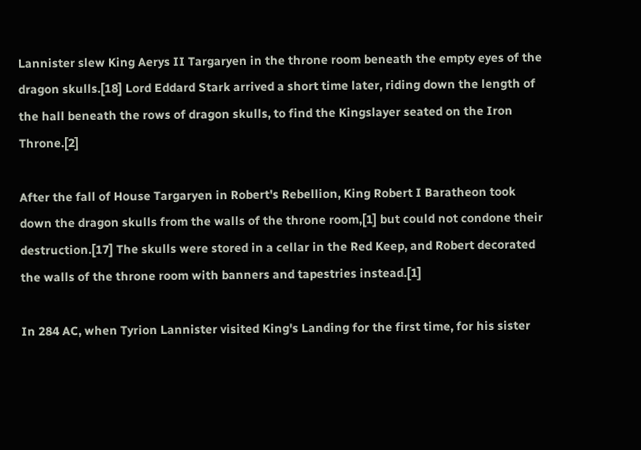Lannister slew King Aerys II Targaryen in the throne room beneath the empty eyes of the dragon skulls.[18] Lord Eddard Stark arrived a short time later, riding down the length of the hall beneath the rows of dragon skulls, to find the Kingslayer seated on the Iron Throne.[2]

After the fall of House Targaryen in Robert's Rebellion, King Robert I Baratheon took down the dragon skulls from the walls of the throne room,[1] but could not condone their destruction.[17] The skulls were stored in a cellar in the Red Keep, and Robert decorated the walls of the throne room with banners and tapestries instead.[1]

In 284 AC, when Tyrion Lannister visited King's Landing for the first time, for his sister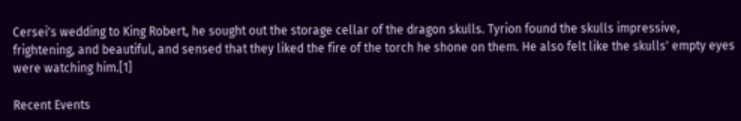Cersei's wedding to King Robert, he sought out the storage cellar of the dragon skulls. Tyrion found the skulls impressive, frightening, and beautiful, and sensed that they liked the fire of the torch he shone on them. He also felt like the skulls' empty eyes were watching him.[1]

Recent Events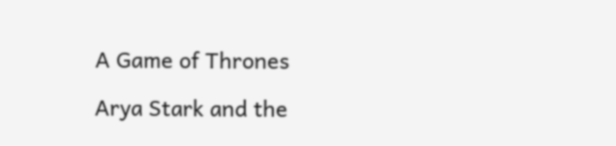A Game of Thrones

Arya Stark and the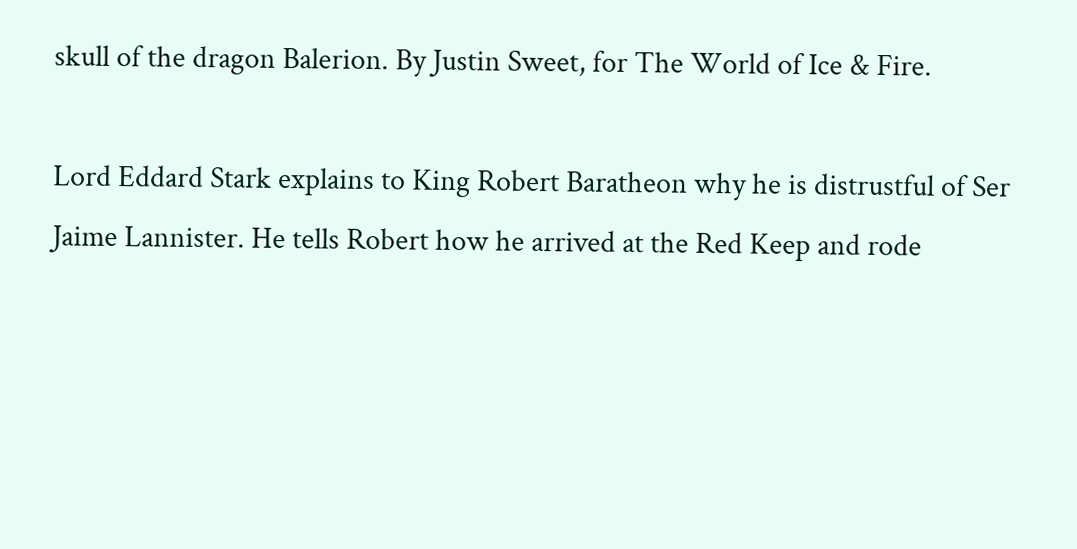skull of the dragon Balerion. By Justin Sweet, for The World of Ice & Fire.

Lord Eddard Stark explains to King Robert Baratheon why he is distrustful of Ser Jaime Lannister. He tells Robert how he arrived at the Red Keep and rode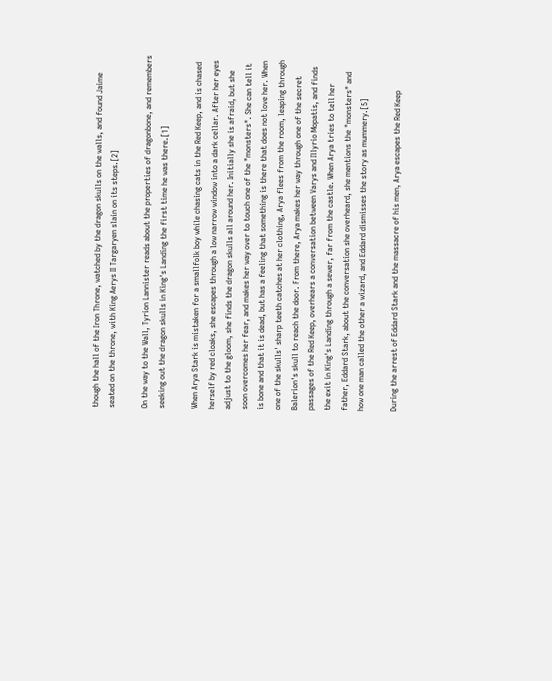though the hall of the Iron Throne, watched by the dragon skulls on the walls, and found Jaime seated on the throne, with King Aerys II Targaryen slain on its steps.[2]

On the way to the Wall, Tyrion Lannister reads about the properties of dragonbone, and remembers seeking out the dragon skulls in King's Landing the first time he was there.[1]

When Arya Stark is mistaken for a smallfolk boy while chasing cats in the Red Keep, and is chased herself by red cloaks, she escapes through a low narrow window into a dark cellar. After her eyes adjust to the gloom, she finds the dragon skulls all around her. Initially she is afraid, but she soon overcomes her fear, and makes her way over to touch one of the "monsters". She can tell it is bone and that it is dead, but has a feeling that something is there that does not love her. When one of the skulls' sharp teeth catches at her clothing, Arya flees from the room, leaping through Balerion's skull to reach the door. From there, Arya makes her way through one of the secret passages of the Red Keep, overhears a conversation between Varys and Illyrio Mopatis, and finds the exit in King's Landing through a sewer, far from the castle. When Arya tries to tell her father, Eddard Stark, about the conversation she overheard, she mentions the "monsters" and how one man called the other a wizard, and Eddard dismisses the story as mummery.[5]

During the arrest of Eddard Stark and the massacre of his men, Arya escapes the Red Keep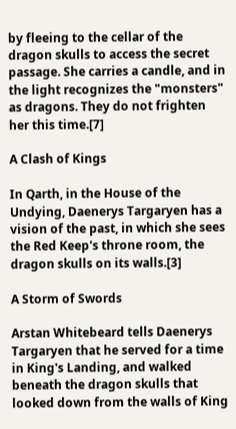by fleeing to the cellar of the dragon skulls to access the secret passage. She carries a candle, and in the light recognizes the "monsters" as dragons. They do not frighten her this time.[7]

A Clash of Kings

In Qarth, in the House of the Undying, Daenerys Targaryen has a vision of the past, in which she sees the Red Keep's throne room, the dragon skulls on its walls.[3]

A Storm of Swords

Arstan Whitebeard tells Daenerys Targaryen that he served for a time in King's Landing, and walked beneath the dragon skulls that looked down from the walls of King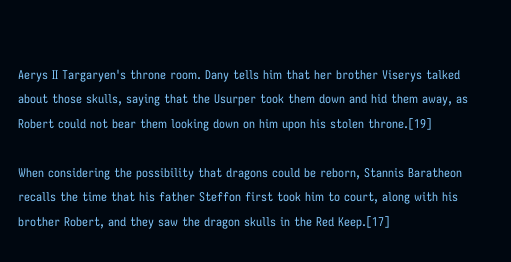Aerys II Targaryen's throne room. Dany tells him that her brother Viserys talked about those skulls, saying that the Usurper took them down and hid them away, as Robert could not bear them looking down on him upon his stolen throne.[19]

When considering the possibility that dragons could be reborn, Stannis Baratheon recalls the time that his father Steffon first took him to court, along with his brother Robert, and they saw the dragon skulls in the Red Keep.[17]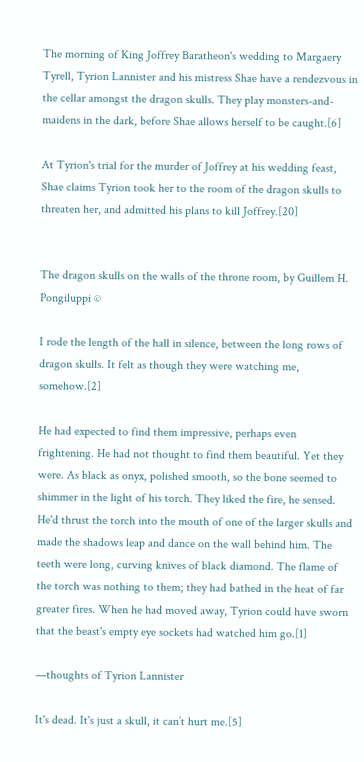The morning of King Joffrey Baratheon's wedding to Margaery Tyrell, Tyrion Lannister and his mistress Shae have a rendezvous in the cellar amongst the dragon skulls. They play monsters-and-maidens in the dark, before Shae allows herself to be caught.[6]

At Tyrion's trial for the murder of Joffrey at his wedding feast, Shae claims Tyrion took her to the room of the dragon skulls to threaten her, and admitted his plans to kill Joffrey.[20]


The dragon skulls on the walls of the throne room, by Guillem H. Pongiluppi ©

I rode the length of the hall in silence, between the long rows of dragon skulls. It felt as though they were watching me, somehow.[2]

He had expected to find them impressive, perhaps even frightening. He had not thought to find them beautiful. Yet they were. As black as onyx, polished smooth, so the bone seemed to shimmer in the light of his torch. They liked the fire, he sensed. He'd thrust the torch into the mouth of one of the larger skulls and made the shadows leap and dance on the wall behind him. The teeth were long, curving knives of black diamond. The flame of the torch was nothing to them; they had bathed in the heat of far greater fires. When he had moved away, Tyrion could have sworn that the beast's empty eye sockets had watched him go.[1]

—thoughts of Tyrion Lannister

It's dead. It's just a skull, it can’t hurt me.[5]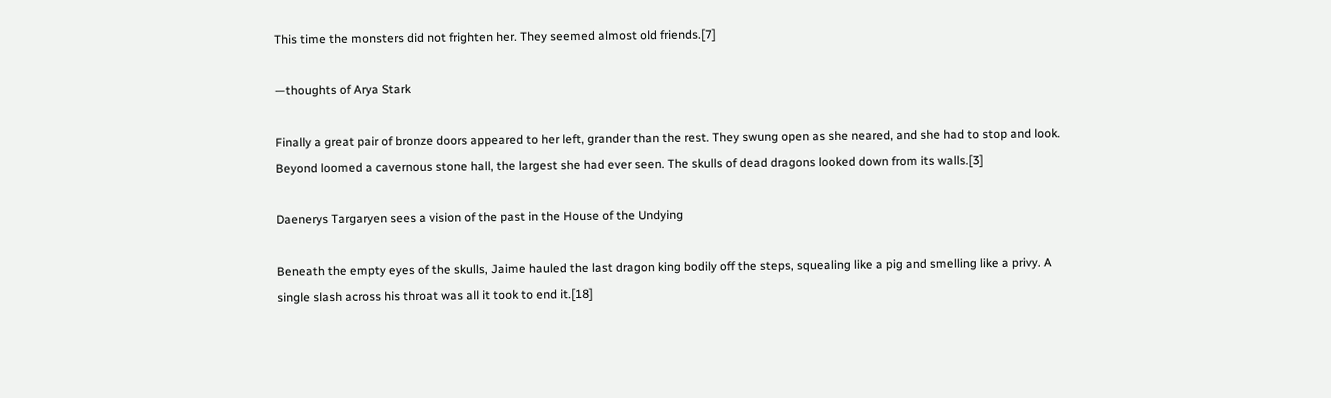This time the monsters did not frighten her. They seemed almost old friends.[7]

—thoughts of Arya Stark

Finally a great pair of bronze doors appeared to her left, grander than the rest. They swung open as she neared, and she had to stop and look. Beyond loomed a cavernous stone hall, the largest she had ever seen. The skulls of dead dragons looked down from its walls.[3]

Daenerys Targaryen sees a vision of the past in the House of the Undying

Beneath the empty eyes of the skulls, Jaime hauled the last dragon king bodily off the steps, squealing like a pig and smelling like a privy. A single slash across his throat was all it took to end it.[18]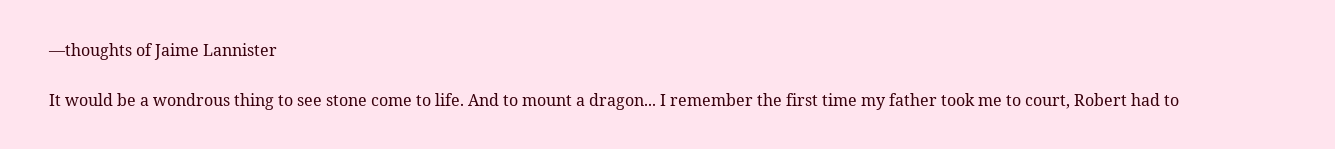—thoughts of Jaime Lannister

It would be a wondrous thing to see stone come to life. And to mount a dragon... I remember the first time my father took me to court, Robert had to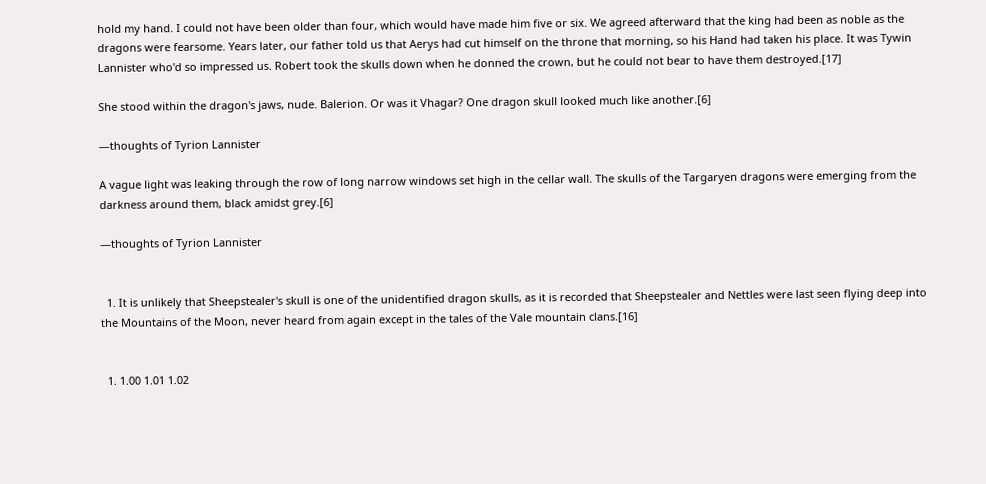hold my hand. I could not have been older than four, which would have made him five or six. We agreed afterward that the king had been as noble as the dragons were fearsome. Years later, our father told us that Aerys had cut himself on the throne that morning, so his Hand had taken his place. It was Tywin Lannister who'd so impressed us. Robert took the skulls down when he donned the crown, but he could not bear to have them destroyed.[17]

She stood within the dragon's jaws, nude. Balerion. Or was it Vhagar? One dragon skull looked much like another.[6]

—thoughts of Tyrion Lannister

A vague light was leaking through the row of long narrow windows set high in the cellar wall. The skulls of the Targaryen dragons were emerging from the darkness around them, black amidst grey.[6]

—thoughts of Tyrion Lannister


  1. It is unlikely that Sheepstealer's skull is one of the unidentified dragon skulls, as it is recorded that Sheepstealer and Nettles were last seen flying deep into the Mountains of the Moon, never heard from again except in the tales of the Vale mountain clans.[16]


  1. 1.00 1.01 1.02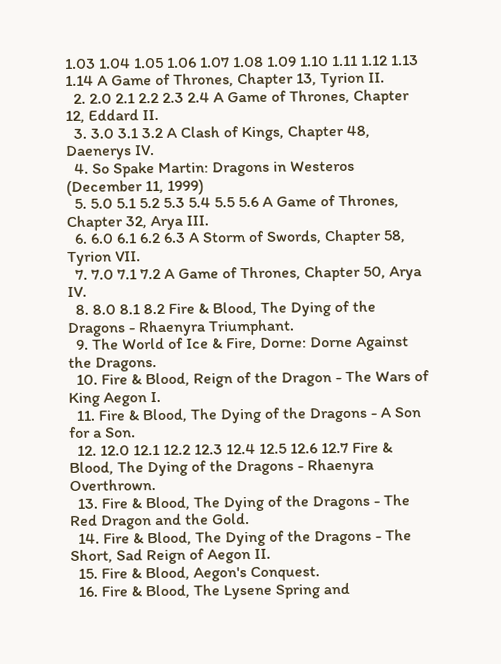1.03 1.04 1.05 1.06 1.07 1.08 1.09 1.10 1.11 1.12 1.13 1.14 A Game of Thrones, Chapter 13, Tyrion II.
  2. 2.0 2.1 2.2 2.3 2.4 A Game of Thrones, Chapter 12, Eddard II.
  3. 3.0 3.1 3.2 A Clash of Kings, Chapter 48, Daenerys IV.
  4. So Spake Martin: Dragons in Westeros (December 11, 1999)
  5. 5.0 5.1 5.2 5.3 5.4 5.5 5.6 A Game of Thrones, Chapter 32, Arya III.
  6. 6.0 6.1 6.2 6.3 A Storm of Swords, Chapter 58, Tyrion VII.
  7. 7.0 7.1 7.2 A Game of Thrones, Chapter 50, Arya IV.
  8. 8.0 8.1 8.2 Fire & Blood, The Dying of the Dragons - Rhaenyra Triumphant.
  9. The World of Ice & Fire, Dorne: Dorne Against the Dragons.
  10. Fire & Blood, Reign of the Dragon - The Wars of King Aegon I.
  11. Fire & Blood, The Dying of the Dragons - A Son for a Son.
  12. 12.0 12.1 12.2 12.3 12.4 12.5 12.6 12.7 Fire & Blood, The Dying of the Dragons - Rhaenyra Overthrown.
  13. Fire & Blood, The Dying of the Dragons - The Red Dragon and the Gold.
  14. Fire & Blood, The Dying of the Dragons - The Short, Sad Reign of Aegon II.
  15. Fire & Blood, Aegon's Conquest.
  16. Fire & Blood, The Lysene Spring and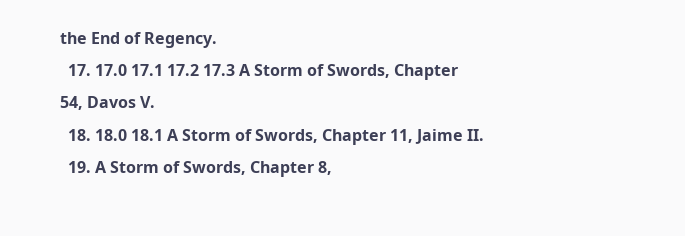the End of Regency.
  17. 17.0 17.1 17.2 17.3 A Storm of Swords, Chapter 54, Davos V.
  18. 18.0 18.1 A Storm of Swords, Chapter 11, Jaime II.
  19. A Storm of Swords, Chapter 8,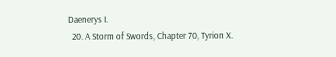Daenerys I.
  20. A Storm of Swords, Chapter 70, Tyrion X.